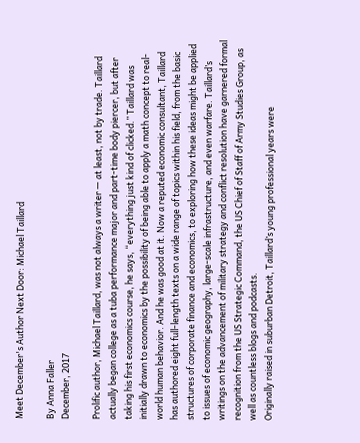Meet December's Author Next Door: Michael Taillard

By Anna Faller
December, 2017

Prolific author, Michael Taillard, was not always a writer — at least, not by trade. Taillard actually began college as a tuba performance major and part-time body piercer, but after taking his first economics course, he says, “everything just kind of clicked.” Taillard was initially drawn to economics by the possibility of being able to apply a math concept to real-world human behavior. And he was good at it. Now a reputed economic consultant, Taillard has authored eight full-length texts on a wide range of topics within his field, from the basic structures of corporate finance and economics, to exploring how these ideas might be applied to issues of economic geography, large-scale infrastructure, and even warfare. Taillard’s writings on the advancement of military strategy and conflict resolution have garnered formal recognition from the US Strategic Command, the US Chief of Staff of Army Studies Group, as well as countless blogs and podcasts.
Originally raised in suburban Detroit, Taillard’s young professional years were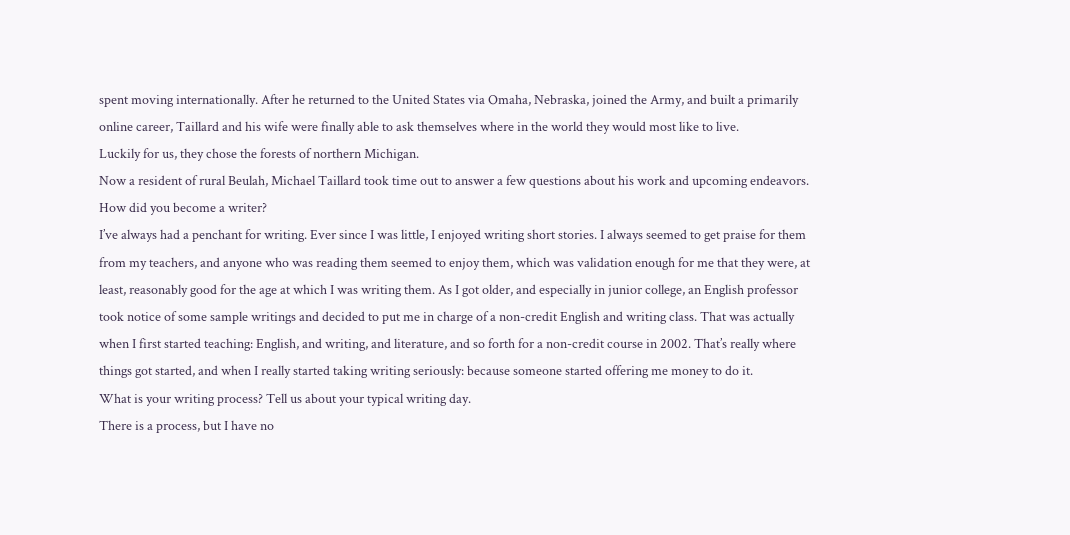spent moving internationally. After he returned to the United States via Omaha, Nebraska, joined the Army, and built a primarily online career, Taillard and his wife were finally able to ask themselves where in the world they would most like to live.
Luckily for us, they chose the forests of northern Michigan.
Now a resident of rural Beulah, Michael Taillard took time out to answer a few questions about his work and upcoming endeavors.
How did you become a writer?
I’ve always had a penchant for writing. Ever since I was little, I enjoyed writing short stories. I always seemed to get praise for them from my teachers, and anyone who was reading them seemed to enjoy them, which was validation enough for me that they were, at least, reasonably good for the age at which I was writing them. As I got older, and especially in junior college, an English professor took notice of some sample writings and decided to put me in charge of a non-credit English and writing class. That was actually when I first started teaching: English, and writing, and literature, and so forth for a non-credit course in 2002. That’s really where things got started, and when I really started taking writing seriously: because someone started offering me money to do it.
What is your writing process? Tell us about your typical writing day.
There is a process, but I have no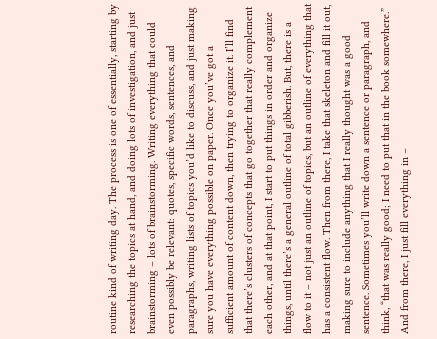routine kind of writing day. The process is one of essentially, starting by researching the topics at hand, and doing lots of investigation, and just brainstorming – lots of brainstorming. Writing everything that could even possibly be relevant: quotes, specific words, sentences, and paragraphs, writing lists of topics you’d like to discuss, and just making sure you have everything possible on paper. Once you’ve got a sufficient amount of content down, then trying to organize it. I’ll find that there’s clusters of concepts that go together that really complement each other, and at that point, I start to put things in order and organize things, until there’s a general outline of total gibberish. But, there is a flow to it – not just an outline of topics, but an outline of everything that has a consistent flow. Then from there, I take that skeleton and fill it out, making sure to include anything that I really thought was a good sentence. Sometimes you’ll write down a sentence or paragraph, and think, “that was really good; I need to put that in the book somewhere.” And from there, I just fill everything in –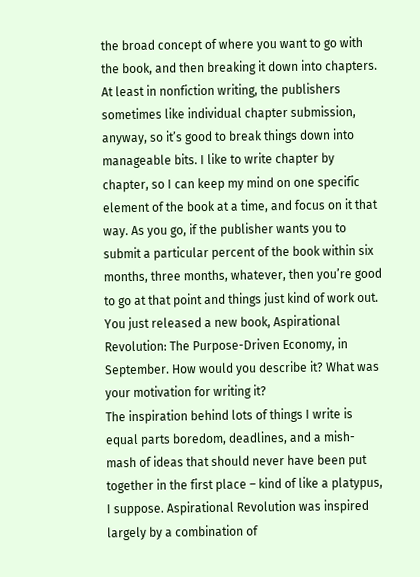the broad concept of where you want to go with the book, and then breaking it down into chapters. At least in nonfiction writing, the publishers sometimes like individual chapter submission, anyway, so it’s good to break things down into manageable bits. I like to write chapter by chapter, so I can keep my mind on one specific element of the book at a time, and focus on it that way. As you go, if the publisher wants you to submit a particular percent of the book within six months, three months, whatever, then you’re good to go at that point and things just kind of work out.
You just released a new book, Aspirational Revolution: The Purpose-Driven Economy, in September. How would you describe it? What was your motivation for writing it?
The inspiration behind lots of things I write is equal parts boredom, deadlines, and a mish-mash of ideas that should never have been put together in the first place – kind of like a platypus, I suppose. Aspirational Revolution was inspired largely by a combination of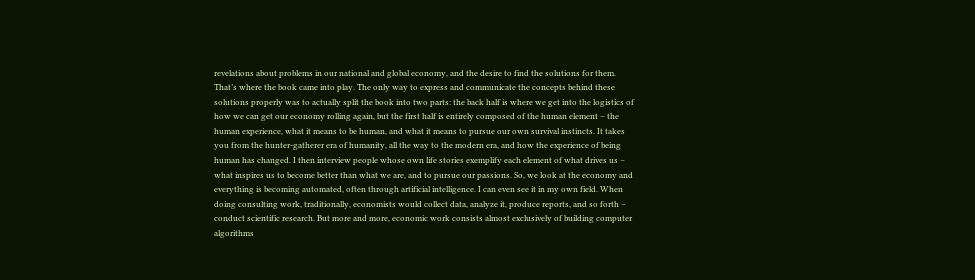revelations about problems in our national and global economy, and the desire to find the solutions for them. That’s where the book came into play. The only way to express and communicate the concepts behind these solutions properly was to actually split the book into two parts: the back half is where we get into the logistics of how we can get our economy rolling again, but the first half is entirely composed of the human element – the human experience, what it means to be human, and what it means to pursue our own survival instincts. It takes you from the hunter-gatherer era of humanity, all the way to the modern era, and how the experience of being human has changed. I then interview people whose own life stories exemplify each element of what drives us – what inspires us to become better than what we are, and to pursue our passions. So, we look at the economy and everything is becoming automated, often through artificial intelligence. I can even see it in my own field. When doing consulting work, traditionally, economists would collect data, analyze it, produce reports, and so forth – conduct scientific research. But more and more, economic work consists almost exclusively of building computer algorithms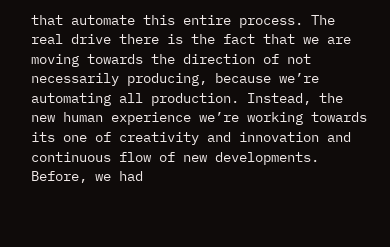that automate this entire process. The real drive there is the fact that we are moving towards the direction of not necessarily producing, because we’re automating all production. Instead, the new human experience we’re working towards its one of creativity and innovation and continuous flow of new developments. Before, we had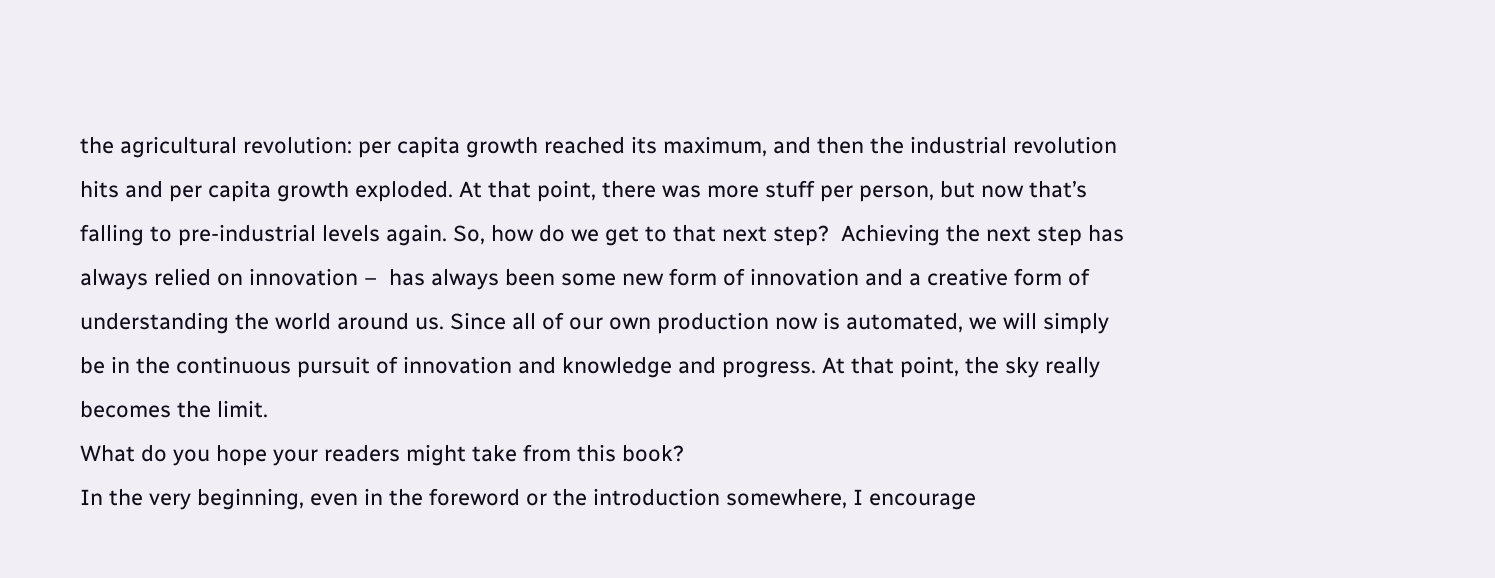the agricultural revolution: per capita growth reached its maximum, and then the industrial revolution hits and per capita growth exploded. At that point, there was more stuff per person, but now that’s falling to pre-industrial levels again. So, how do we get to that next step?  Achieving the next step has always relied on innovation –  has always been some new form of innovation and a creative form of understanding the world around us. Since all of our own production now is automated, we will simply be in the continuous pursuit of innovation and knowledge and progress. At that point, the sky really becomes the limit.
What do you hope your readers might take from this book?
In the very beginning, even in the foreword or the introduction somewhere, I encourage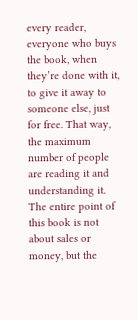every reader, everyone who buys the book, when they’re done with it, to give it away to someone else, just for free. That way, the maximum number of people are reading it and understanding it. The entire point of this book is not about sales or money, but the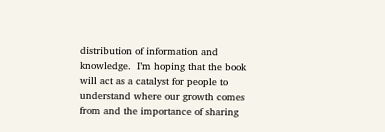distribution of information and knowledge.  I’m hoping that the book will act as a catalyst for people to understand where our growth comes from and the importance of sharing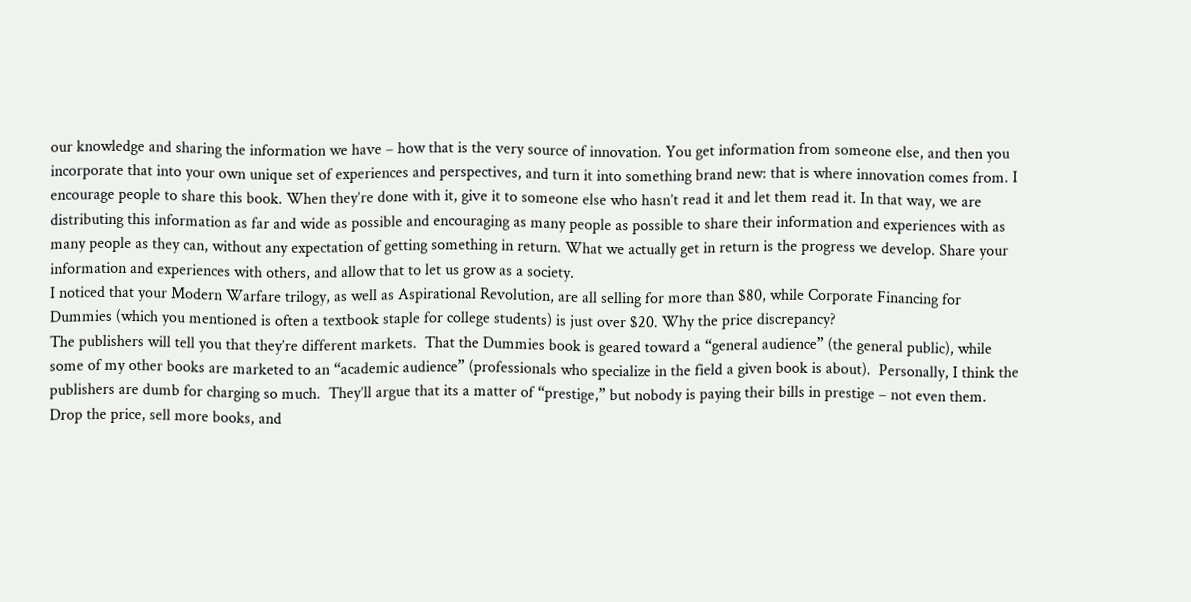our knowledge and sharing the information we have – how that is the very source of innovation. You get information from someone else, and then you incorporate that into your own unique set of experiences and perspectives, and turn it into something brand new: that is where innovation comes from. I encourage people to share this book. When they’re done with it, give it to someone else who hasn’t read it and let them read it. In that way, we are distributing this information as far and wide as possible and encouraging as many people as possible to share their information and experiences with as many people as they can, without any expectation of getting something in return. What we actually get in return is the progress we develop. Share your information and experiences with others, and allow that to let us grow as a society.
I noticed that your Modern Warfare trilogy, as well as Aspirational Revolution, are all selling for more than $80, while Corporate Financing for Dummies (which you mentioned is often a textbook staple for college students) is just over $20. Why the price discrepancy?
The publishers will tell you that they’re different markets.  That the Dummies book is geared toward a “general audience” (the general public), while some of my other books are marketed to an “academic audience” (professionals who specialize in the field a given book is about).  Personally, I think the publishers are dumb for charging so much.  They’ll argue that its a matter of “prestige,” but nobody is paying their bills in prestige – not even them.  Drop the price, sell more books, and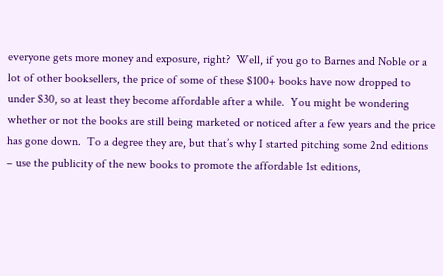everyone gets more money and exposure, right?  Well, if you go to Barnes and Noble or a lot of other booksellers, the price of some of these $100+ books have now dropped to under $30, so at least they become affordable after a while.  You might be wondering whether or not the books are still being marketed or noticed after a few years and the price has gone down.  To a degree they are, but that’s why I started pitching some 2nd editions – use the publicity of the new books to promote the affordable 1st editions,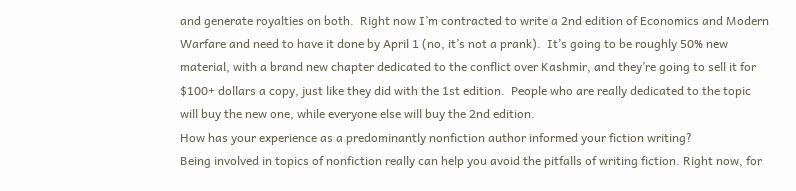and generate royalties on both.  Right now I’m contracted to write a 2nd edition of Economics and Modern Warfare and need to have it done by April 1 (no, it’s not a prank).  It’s going to be roughly 50% new material, with a brand new chapter dedicated to the conflict over Kashmir, and they’re going to sell it for $100+ dollars a copy, just like they did with the 1st edition.  People who are really dedicated to the topic will buy the new one, while everyone else will buy the 2nd edition.
How has your experience as a predominantly nonfiction author informed your fiction writing?
Being involved in topics of nonfiction really can help you avoid the pitfalls of writing fiction. Right now, for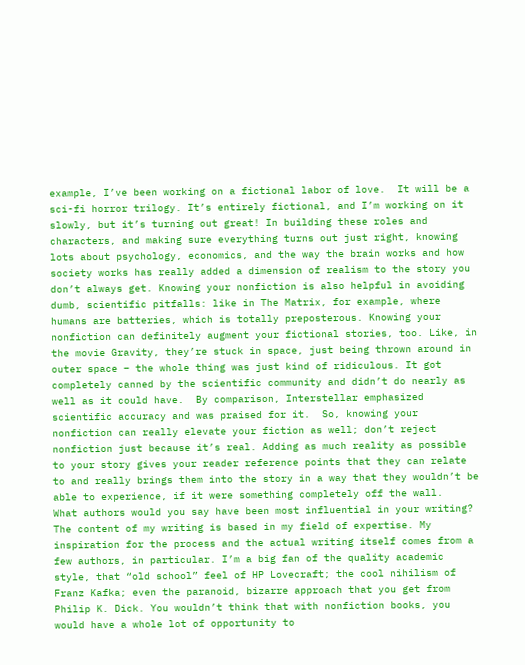example, I’ve been working on a fictional labor of love.  It will be a sci-fi horror trilogy. It’s entirely fictional, and I’m working on it slowly, but it’s turning out great! In building these roles and characters, and making sure everything turns out just right, knowing lots about psychology, economics, and the way the brain works and how society works has really added a dimension of realism to the story you don’t always get. Knowing your nonfiction is also helpful in avoiding dumb, scientific pitfalls: like in The Matrix, for example, where humans are batteries, which is totally preposterous. Knowing your nonfiction can definitely augment your fictional stories, too. Like, in the movie Gravity, they’re stuck in space, just being thrown around in outer space – the whole thing was just kind of ridiculous. It got completely canned by the scientific community and didn’t do nearly as well as it could have.  By comparison, Interstellar emphasized scientific accuracy and was praised for it.  So, knowing your nonfiction can really elevate your fiction as well; don’t reject nonfiction just because it’s real. Adding as much reality as possible to your story gives your reader reference points that they can relate to and really brings them into the story in a way that they wouldn’t be able to experience, if it were something completely off the wall.
What authors would you say have been most influential in your writing?
The content of my writing is based in my field of expertise. My inspiration for the process and the actual writing itself comes from a few authors, in particular. I’m a big fan of the quality academic style, that “old school” feel of HP Lovecraft; the cool nihilism of Franz Kafka; even the paranoid, bizarre approach that you get from Philip K. Dick. You wouldn’t think that with nonfiction books, you would have a whole lot of opportunity to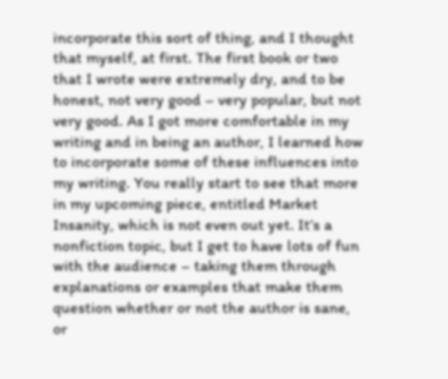incorporate this sort of thing, and I thought that myself, at first. The first book or two that I wrote were extremely dry, and to be honest, not very good – very popular, but not very good. As I got more comfortable in my writing and in being an author, I learned how to incorporate some of these influences into my writing. You really start to see that more in my upcoming piece, entitled Market Insanity, which is not even out yet. It’s a nonfiction topic, but I get to have lots of fun with the audience – taking them through explanations or examples that make them question whether or not the author is sane, or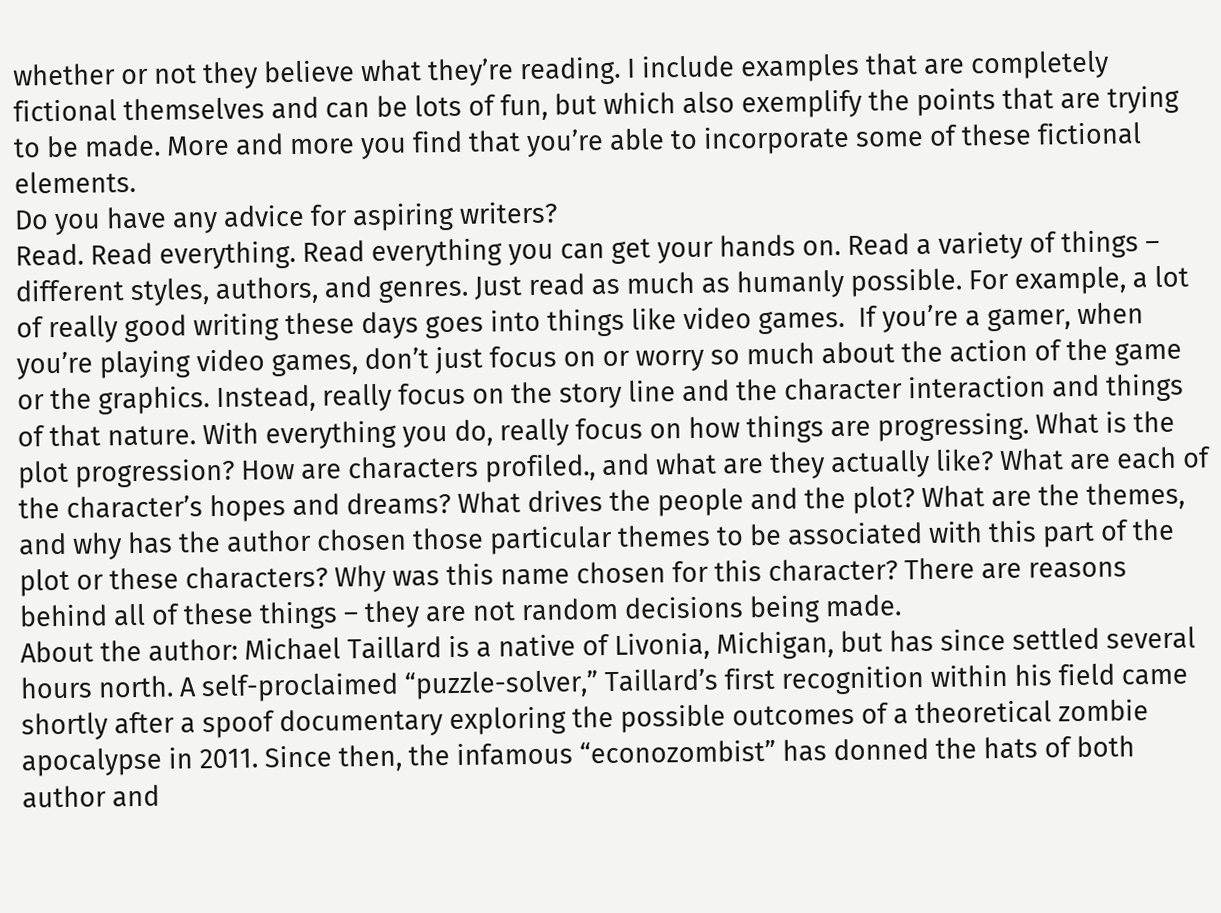whether or not they believe what they’re reading. I include examples that are completely fictional themselves and can be lots of fun, but which also exemplify the points that are trying to be made. More and more you find that you’re able to incorporate some of these fictional elements.
Do you have any advice for aspiring writers?
Read. Read everything. Read everything you can get your hands on. Read a variety of things – different styles, authors, and genres. Just read as much as humanly possible. For example, a lot of really good writing these days goes into things like video games.  If you’re a gamer, when you’re playing video games, don’t just focus on or worry so much about the action of the game or the graphics. Instead, really focus on the story line and the character interaction and things of that nature. With everything you do, really focus on how things are progressing. What is the plot progression? How are characters profiled., and what are they actually like? What are each of the character’s hopes and dreams? What drives the people and the plot? What are the themes, and why has the author chosen those particular themes to be associated with this part of the plot or these characters? Why was this name chosen for this character? There are reasons behind all of these things – they are not random decisions being made.
About the author: Michael Taillard is a native of Livonia, Michigan, but has since settled several hours north. A self-proclaimed “puzzle-solver,” Taillard’s first recognition within his field came shortly after a spoof documentary exploring the possible outcomes of a theoretical zombie apocalypse in 2011. Since then, the infamous “econozombist” has donned the hats of both author and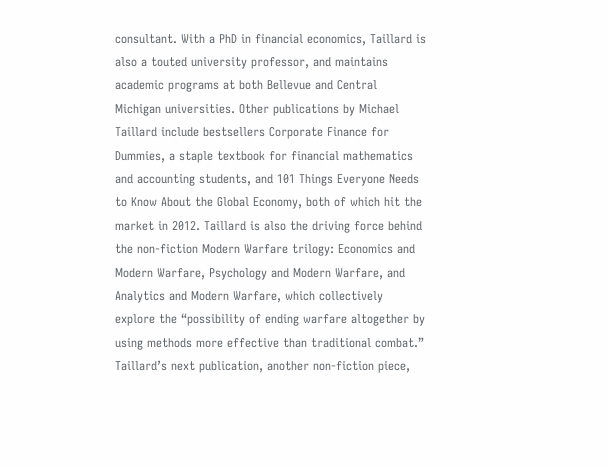consultant. With a PhD in financial economics, Taillard is also a touted university professor, and maintains academic programs at both Bellevue and Central Michigan universities. Other publications by Michael Taillard include bestsellers Corporate Finance for Dummies, a staple textbook for financial mathematics and accounting students, and 101 Things Everyone Needs to Know About the Global Economy, both of which hit the market in 2012. Taillard is also the driving force behind the non-fiction Modern Warfare trilogy: Economics and Modern Warfare, Psychology and Modern Warfare, and Analytics and Modern Warfare, which collectively explore the “possibility of ending warfare altogether by using methods more effective than traditional combat.” Taillard’s next publication, another non-fiction piece,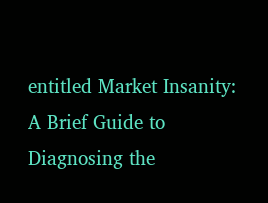entitled Market Insanity: A Brief Guide to Diagnosing the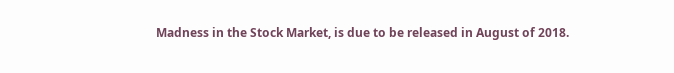Madness in the Stock Market, is due to be released in August of 2018.